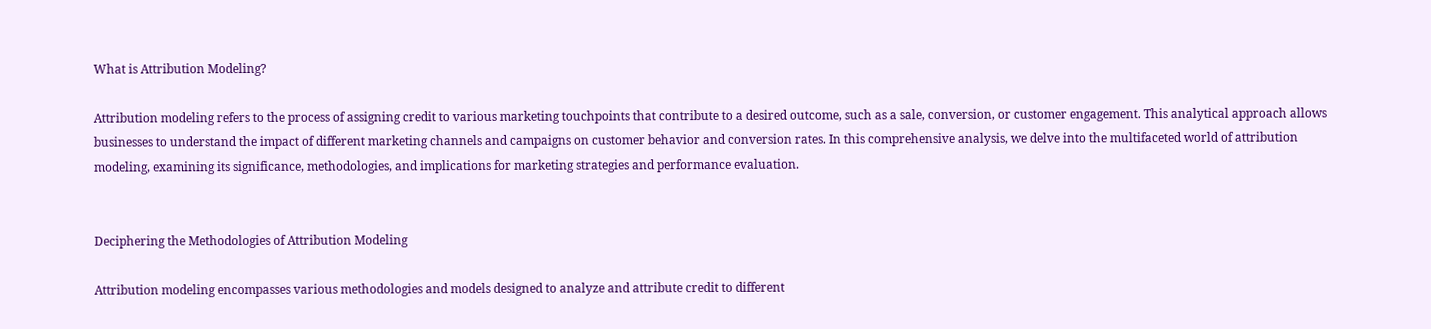What is Attribution Modeling?

Attribution modeling refers to the process of assigning credit to various marketing touchpoints that contribute to a desired outcome, such as a sale, conversion, or customer engagement. This analytical approach allows businesses to understand the impact of different marketing channels and campaigns on customer behavior and conversion rates. In this comprehensive analysis, we delve into the multifaceted world of attribution modeling, examining its significance, methodologies, and implications for marketing strategies and performance evaluation.


Deciphering the Methodologies of Attribution Modeling

Attribution modeling encompasses various methodologies and models designed to analyze and attribute credit to different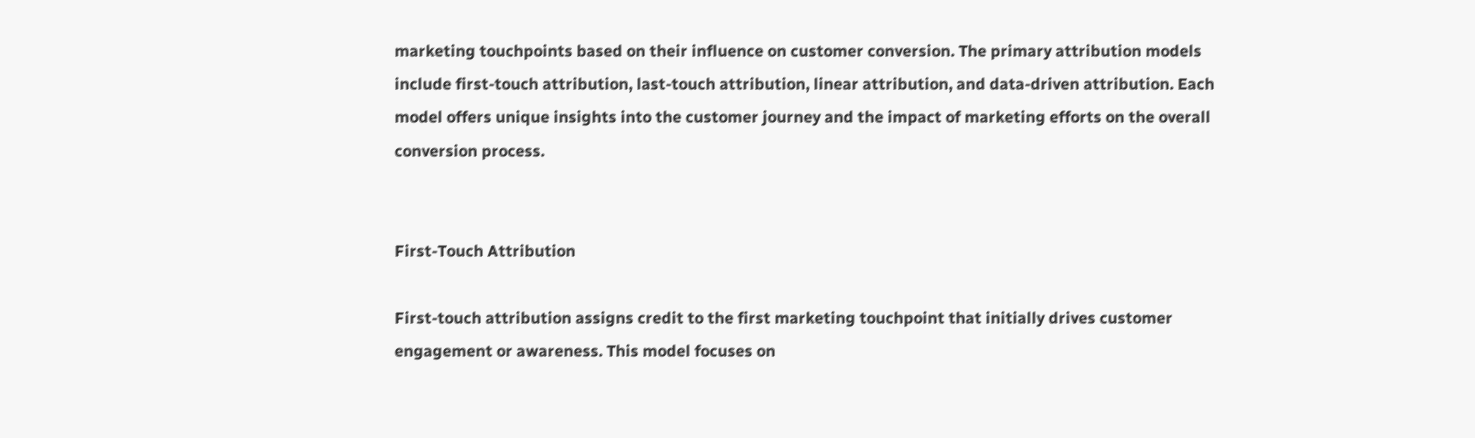marketing touchpoints based on their influence on customer conversion. The primary attribution models include first-touch attribution, last-touch attribution, linear attribution, and data-driven attribution. Each model offers unique insights into the customer journey and the impact of marketing efforts on the overall conversion process.


First-Touch Attribution

First-touch attribution assigns credit to the first marketing touchpoint that initially drives customer engagement or awareness. This model focuses on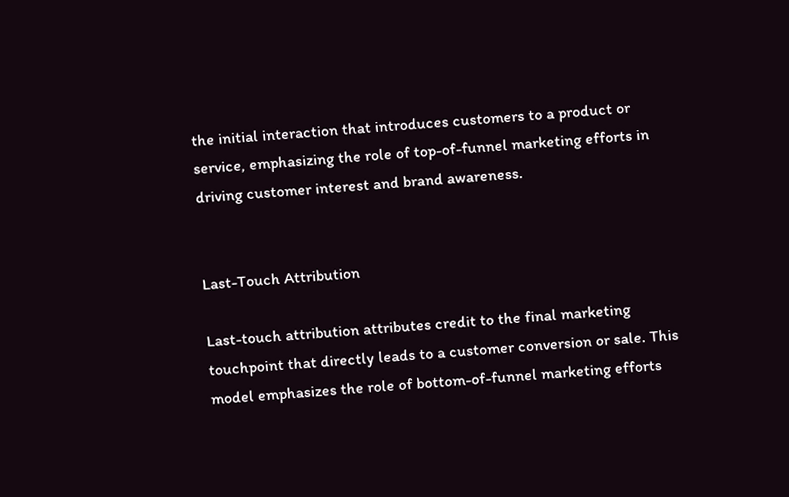the initial interaction that introduces customers to a product or service, emphasizing the role of top-of-funnel marketing efforts in driving customer interest and brand awareness.


Last-Touch Attribution

Last-touch attribution attributes credit to the final marketing touchpoint that directly leads to a customer conversion or sale. This model emphasizes the role of bottom-of-funnel marketing efforts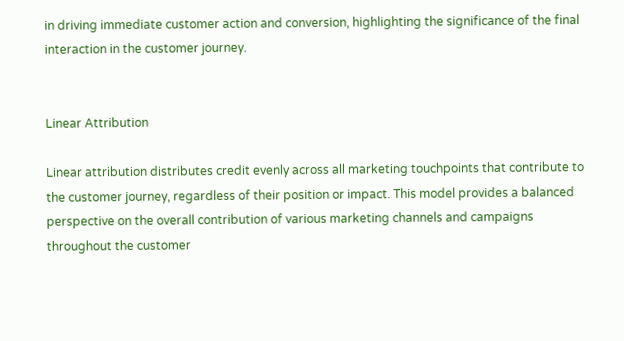in driving immediate customer action and conversion, highlighting the significance of the final interaction in the customer journey.


Linear Attribution

Linear attribution distributes credit evenly across all marketing touchpoints that contribute to the customer journey, regardless of their position or impact. This model provides a balanced perspective on the overall contribution of various marketing channels and campaigns throughout the customer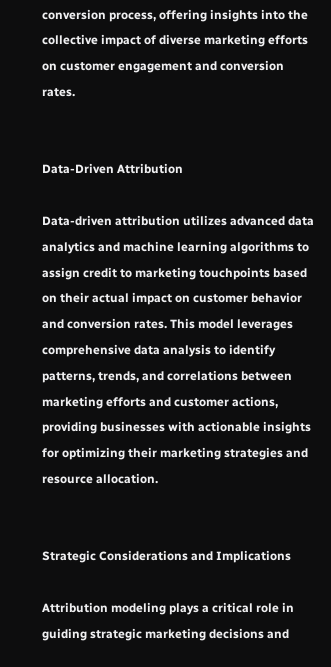conversion process, offering insights into the collective impact of diverse marketing efforts on customer engagement and conversion rates.


Data-Driven Attribution

Data-driven attribution utilizes advanced data analytics and machine learning algorithms to assign credit to marketing touchpoints based on their actual impact on customer behavior and conversion rates. This model leverages comprehensive data analysis to identify patterns, trends, and correlations between marketing efforts and customer actions, providing businesses with actionable insights for optimizing their marketing strategies and resource allocation.


Strategic Considerations and Implications

Attribution modeling plays a critical role in guiding strategic marketing decisions and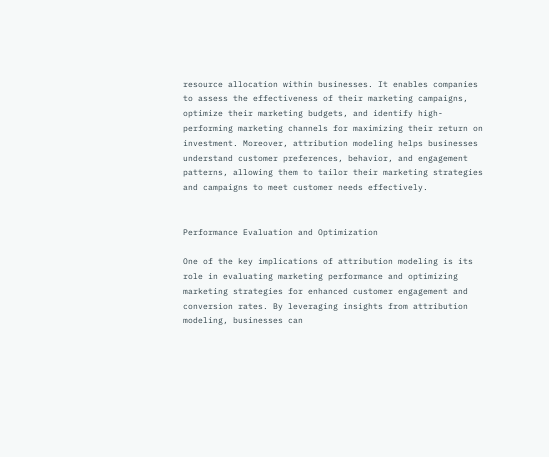resource allocation within businesses. It enables companies to assess the effectiveness of their marketing campaigns, optimize their marketing budgets, and identify high-performing marketing channels for maximizing their return on investment. Moreover, attribution modeling helps businesses understand customer preferences, behavior, and engagement patterns, allowing them to tailor their marketing strategies and campaigns to meet customer needs effectively.


Performance Evaluation and Optimization

One of the key implications of attribution modeling is its role in evaluating marketing performance and optimizing marketing strategies for enhanced customer engagement and conversion rates. By leveraging insights from attribution modeling, businesses can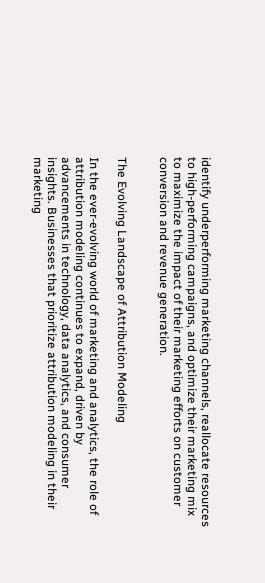identify underperforming marketing channels, reallocate resources to high-performing campaigns, and optimize their marketing mix to maximize the impact of their marketing efforts on customer conversion and revenue generation.


The Evolving Landscape of Attribution Modeling

In the ever-evolving world of marketing and analytics, the role of attribution modeling continues to expand, driven by advancements in technology, data analytics, and consumer insights. Businesses that prioritize attribution modeling in their marketing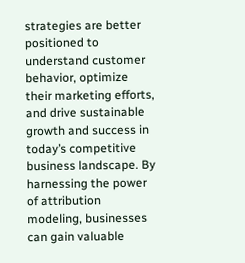strategies are better positioned to understand customer behavior, optimize their marketing efforts, and drive sustainable growth and success in today’s competitive business landscape. By harnessing the power of attribution modeling, businesses can gain valuable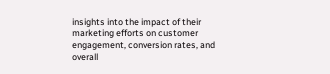insights into the impact of their marketing efforts on customer engagement, conversion rates, and overall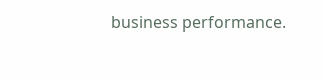business performance.